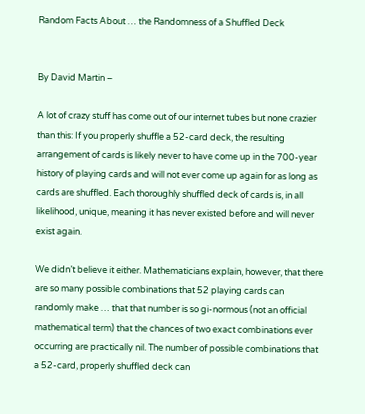Random Facts About … the Randomness of a Shuffled Deck


By David Martin –

A lot of crazy stuff has come out of our internet tubes but none crazier than this: If you properly shuffle a 52-card deck, the resulting arrangement of cards is likely never to have come up in the 700-year history of playing cards and will not ever come up again for as long as cards are shuffled. Each thoroughly shuffled deck of cards is, in all likelihood, unique, meaning it has never existed before and will never exist again.

We didn’t believe it either. Mathematicians explain, however, that there are so many possible combinations that 52 playing cards can randomly make … that that number is so gi-normous (not an official mathematical term) that the chances of two exact combinations ever occurring are practically nil. The number of possible combinations that a 52-card, properly shuffled deck can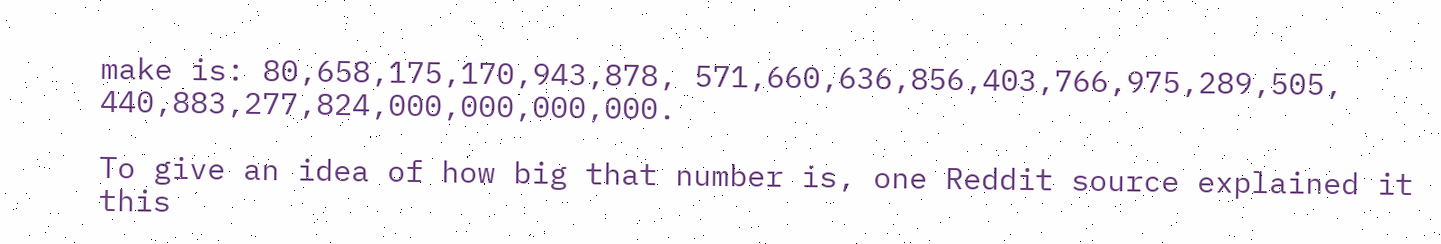make is: 80,658,175,170,943,878, 571,660,636,856,403,766,975,289,505, 440,883,277,824,000,000,000,000.

To give an idea of how big that number is, one Reddit source explained it this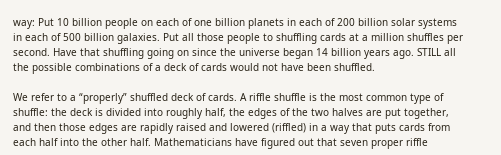way: Put 10 billion people on each of one billion planets in each of 200 billion solar systems in each of 500 billion galaxies. Put all those people to shuffling cards at a million shuffles per second. Have that shuffling going on since the universe began 14 billion years ago. STILL all the possible combinations of a deck of cards would not have been shuffled.

We refer to a “properly” shuffled deck of cards. A riffle shuffle is the most common type of shuffle: the deck is divided into roughly half, the edges of the two halves are put together, and then those edges are rapidly raised and lowered (riffled) in a way that puts cards from each half into the other half. Mathematicians have figured out that seven proper riffle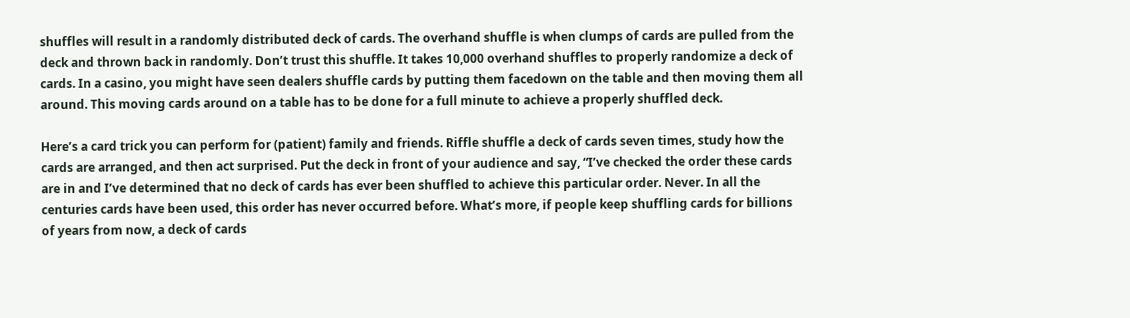shuffles will result in a randomly distributed deck of cards. The overhand shuffle is when clumps of cards are pulled from the deck and thrown back in randomly. Don’t trust this shuffle. It takes 10,000 overhand shuffles to properly randomize a deck of cards. In a casino, you might have seen dealers shuffle cards by putting them facedown on the table and then moving them all around. This moving cards around on a table has to be done for a full minute to achieve a properly shuffled deck.

Here’s a card trick you can perform for (patient) family and friends. Riffle shuffle a deck of cards seven times, study how the cards are arranged, and then act surprised. Put the deck in front of your audience and say, “I’ve checked the order these cards are in and I’ve determined that no deck of cards has ever been shuffled to achieve this particular order. Never. In all the centuries cards have been used, this order has never occurred before. What’s more, if people keep shuffling cards for billions of years from now, a deck of cards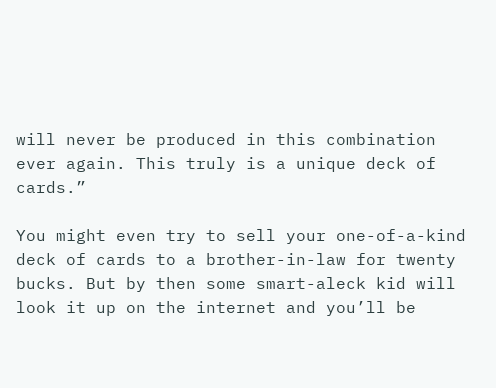will never be produced in this combination ever again. This truly is a unique deck of cards.”

You might even try to sell your one-of-a-kind deck of cards to a brother-in-law for twenty bucks. But by then some smart-aleck kid will look it up on the internet and you’ll be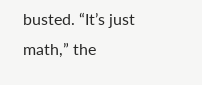busted. “It’s just math,” the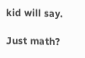kid will say.

Just math?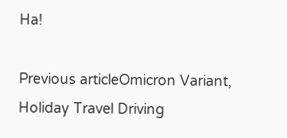Ha!

Previous articleOmicron Variant, Holiday Travel Driving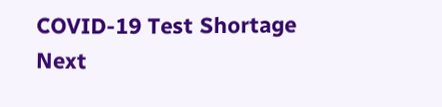COVID-19 Test Shortage
Next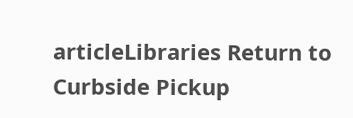articleLibraries Return to Curbside Pickup